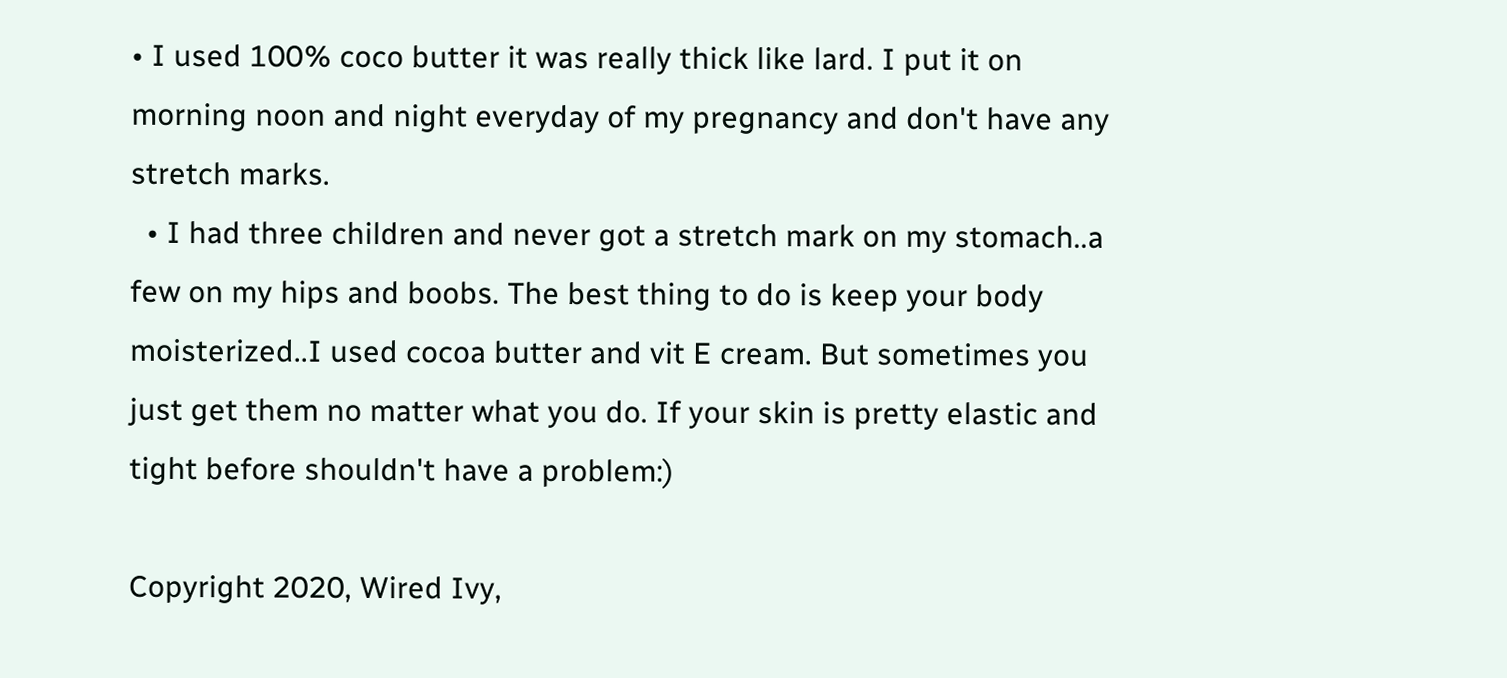• I used 100% coco butter it was really thick like lard. I put it on morning noon and night everyday of my pregnancy and don't have any stretch marks.
  • I had three children and never got a stretch mark on my stomach..a few on my hips and boobs. The best thing to do is keep your body moisterized..I used cocoa butter and vit E cream. But sometimes you just get them no matter what you do. If your skin is pretty elastic and tight before shouldn't have a problem:)

Copyright 2020, Wired Ivy,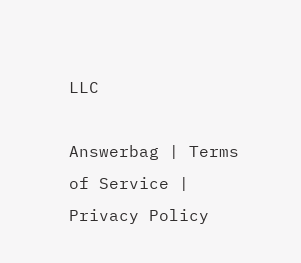LLC

Answerbag | Terms of Service | Privacy Policy